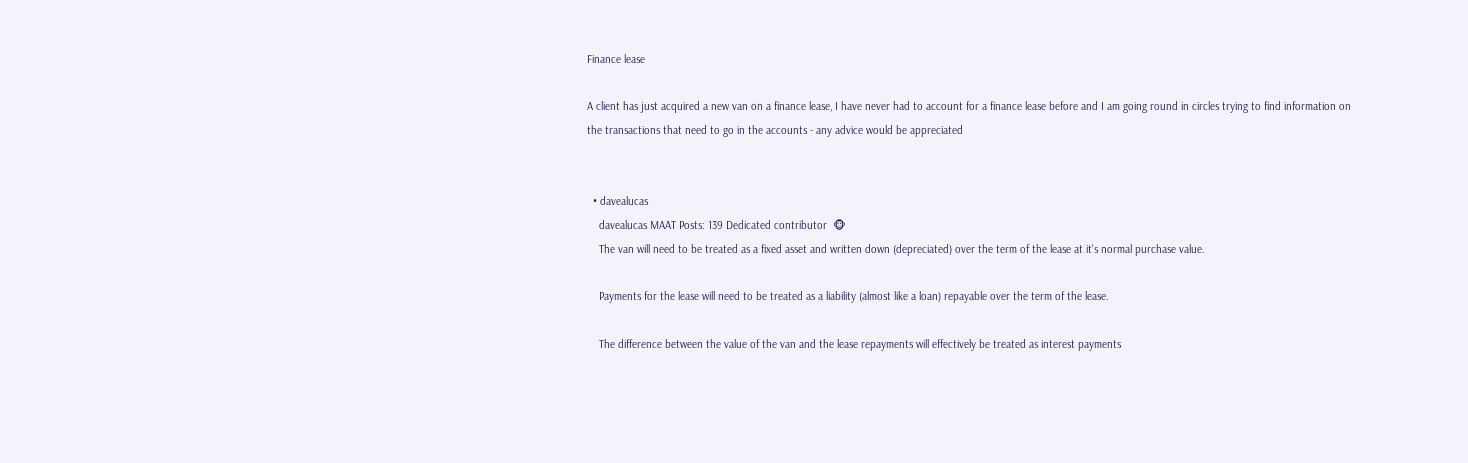Finance lease

A client has just acquired a new van on a finance lease, I have never had to account for a finance lease before and I am going round in circles trying to find information on the transactions that need to go in the accounts - any advice would be appreciated


  • davealucas
    davealucas MAAT Posts: 139 Dedicated contributor  🐵
    The van will need to be treated as a fixed asset and written down (depreciated) over the term of the lease at it's normal purchase value.

    Payments for the lease will need to be treated as a liability (almost like a loan) repayable over the term of the lease.

    The difference between the value of the van and the lease repayments will effectively be treated as interest payments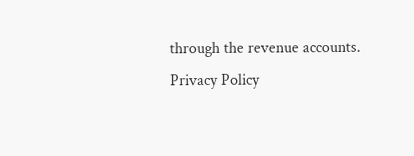through the revenue accounts.
Privacy Policy